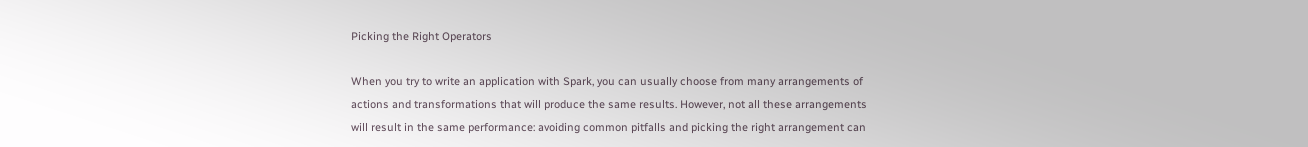Picking the Right Operators

When you try to write an application with Spark, you can usually choose from many arrangements of actions and transformations that will produce the same results. However, not all these arrangements will result in the same performance: avoiding common pitfalls and picking the right arrangement can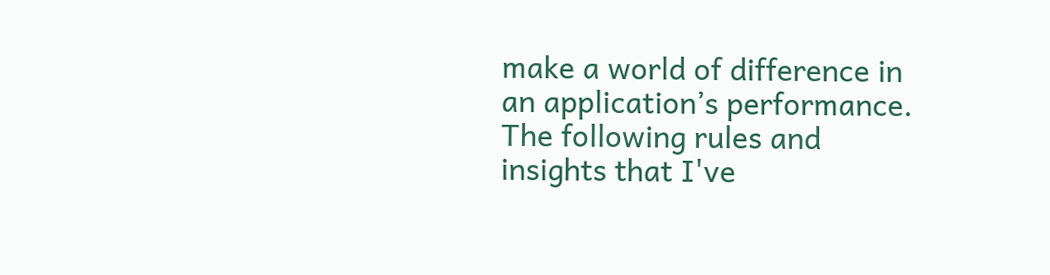make a world of difference in an application’s performance.
The following rules and insights that I've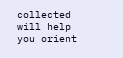collected will help you orient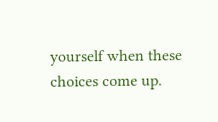yourself when these choices come up.